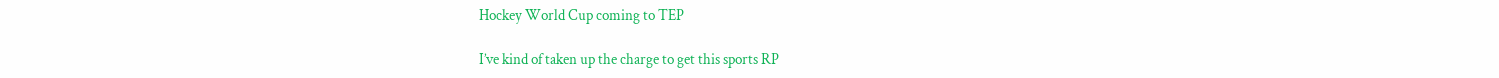Hockey World Cup coming to TEP

I’ve kind of taken up the charge to get this sports RP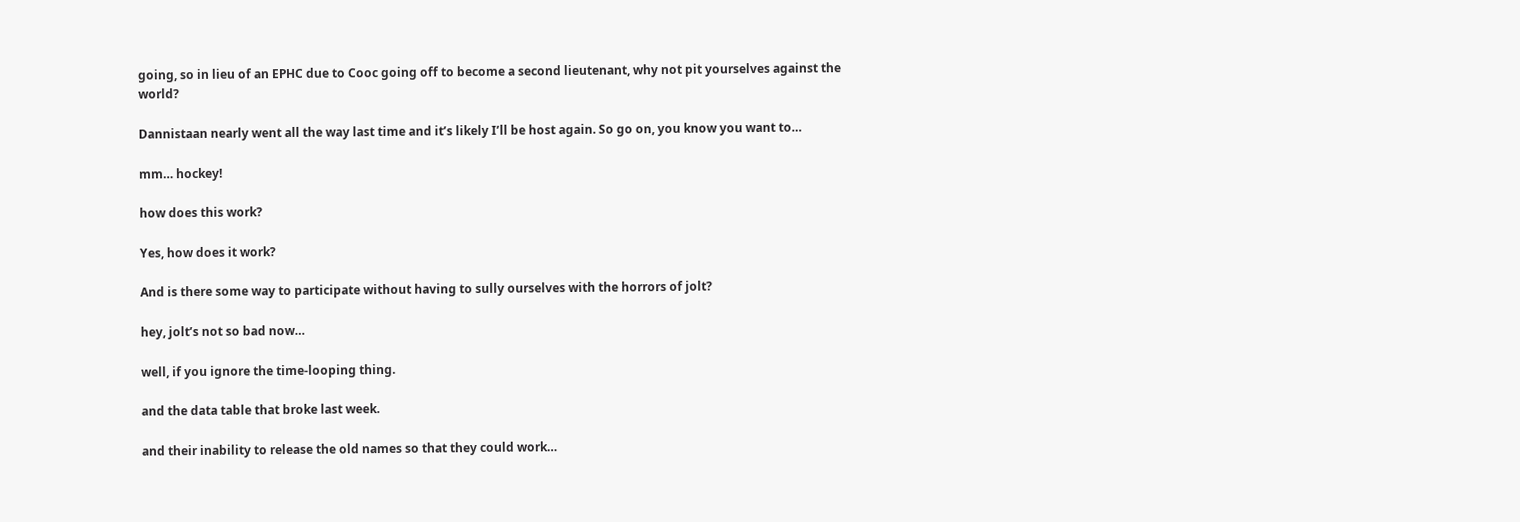going, so in lieu of an EPHC due to Cooc going off to become a second lieutenant, why not pit yourselves against the world?

Dannistaan nearly went all the way last time and it’s likely I’ll be host again. So go on, you know you want to…

mm… hockey!

how does this work?

Yes, how does it work?

And is there some way to participate without having to sully ourselves with the horrors of jolt?

hey, jolt’s not so bad now…

well, if you ignore the time-looping thing.

and the data table that broke last week.

and their inability to release the old names so that they could work…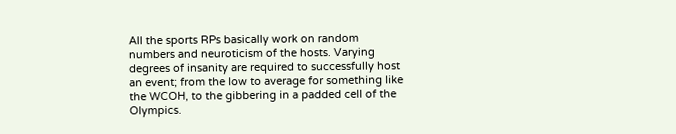All the sports RPs basically work on random numbers and neuroticism of the hosts. Varying degrees of insanity are required to successfully host an event; from the low to average for something like the WCOH, to the gibbering in a padded cell of the Olympics.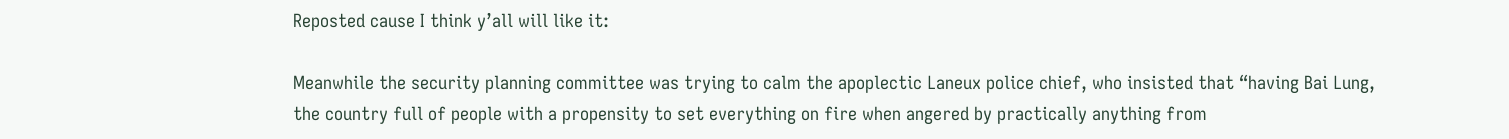Reposted cause I think y’all will like it:

Meanwhile the security planning committee was trying to calm the apoplectic Laneux police chief, who insisted that “having Bai Lung, the country full of people with a propensity to set everything on fire when angered by practically anything from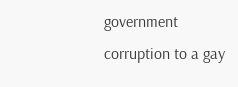government corruption to a gay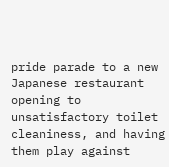pride parade to a new Japanese restaurant opening to unsatisfactory toilet cleaniness, and having them play against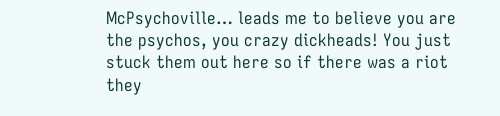McPsychoville… leads me to believe you are the psychos, you crazy dickheads! You just stuck them out here so if there was a riot they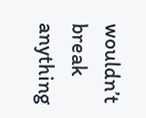wouldn’t break anything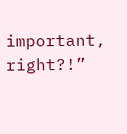important, right?!”